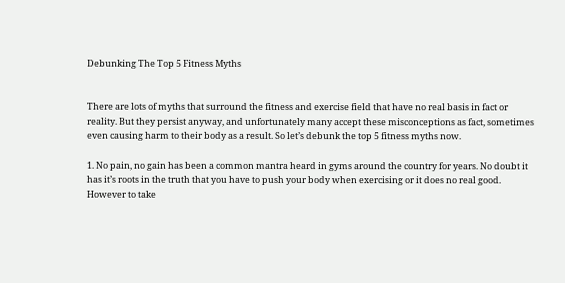Debunking The Top 5 Fitness Myths


There are lots of myths that surround the fitness and exercise field that have no real basis in fact or reality. But they persist anyway, and unfortunately many accept these misconceptions as fact, sometimes even causing harm to their body as a result. So let’s debunk the top 5 fitness myths now.

1. No pain, no gain has been a common mantra heard in gyms around the country for years. No doubt it has it’s roots in the truth that you have to push your body when exercising or it does no real good. However to take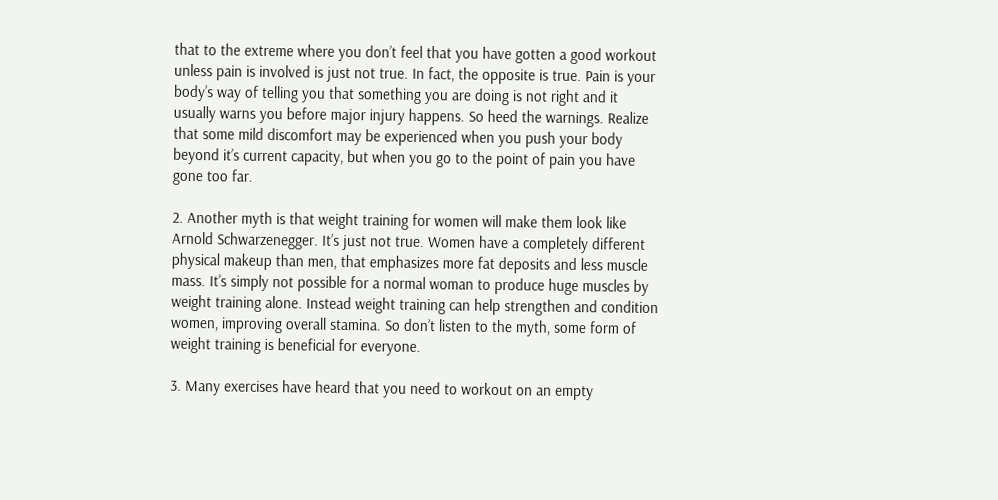that to the extreme where you don’t feel that you have gotten a good workout unless pain is involved is just not true. In fact, the opposite is true. Pain is your body’s way of telling you that something you are doing is not right and it usually warns you before major injury happens. So heed the warnings. Realize that some mild discomfort may be experienced when you push your body beyond it’s current capacity, but when you go to the point of pain you have gone too far.

2. Another myth is that weight training for women will make them look like Arnold Schwarzenegger. It’s just not true. Women have a completely different physical makeup than men, that emphasizes more fat deposits and less muscle mass. It’s simply not possible for a normal woman to produce huge muscles by weight training alone. Instead weight training can help strengthen and condition women, improving overall stamina. So don’t listen to the myth, some form of weight training is beneficial for everyone.

3. Many exercises have heard that you need to workout on an empty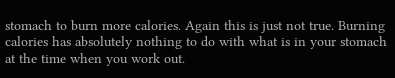stomach to burn more calories. Again this is just not true. Burning calories has absolutely nothing to do with what is in your stomach at the time when you work out.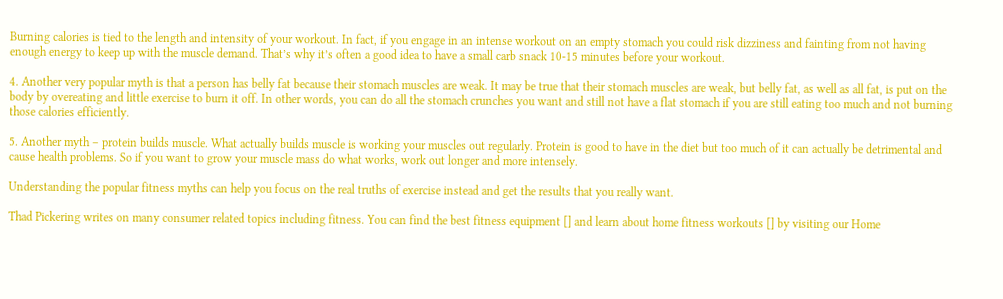Burning calories is tied to the length and intensity of your workout. In fact, if you engage in an intense workout on an empty stomach you could risk dizziness and fainting from not having enough energy to keep up with the muscle demand. That’s why it’s often a good idea to have a small carb snack 10-15 minutes before your workout.

4. Another very popular myth is that a person has belly fat because their stomach muscles are weak. It may be true that their stomach muscles are weak, but belly fat, as well as all fat, is put on the body by overeating and little exercise to burn it off. In other words, you can do all the stomach crunches you want and still not have a flat stomach if you are still eating too much and not burning those calories efficiently.

5. Another myth – protein builds muscle. What actually builds muscle is working your muscles out regularly. Protein is good to have in the diet but too much of it can actually be detrimental and cause health problems. So if you want to grow your muscle mass do what works, work out longer and more intensely.

Understanding the popular fitness myths can help you focus on the real truths of exercise instead and get the results that you really want.

Thad Pickering writes on many consumer related topics including fitness. You can find the best fitness equipment [] and learn about home fitness workouts [] by visiting our Home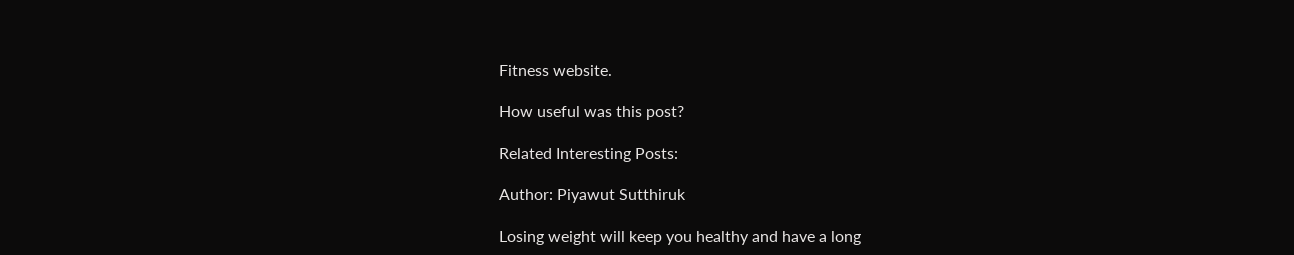Fitness website.

How useful was this post?

Related Interesting Posts:

Author: Piyawut Sutthiruk

Losing weight will keep you healthy and have a long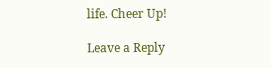life. Cheer Up!

Leave a Reply